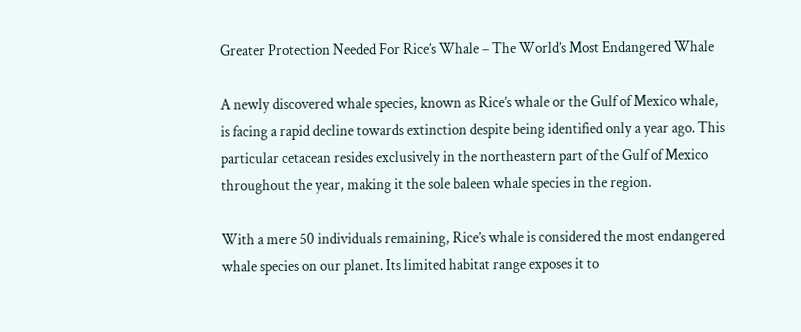Greater Protection Needed For Rice’s Whale – The World’s Most Endangered Whale

A newly discovered whale species, known as Rice’s whale or the Gulf of Mexico whale, is facing a rapid decline towards extinction despite being identified only a year ago. This particular cetacean resides exclusively in the northeastern part of the Gulf of Mexico throughout the year, making it the sole baleen whale species in the region.

With a mere 50 individuals remaining, Rice’s whale is considered the most endangered whale species on our planet. Its limited habitat range exposes it to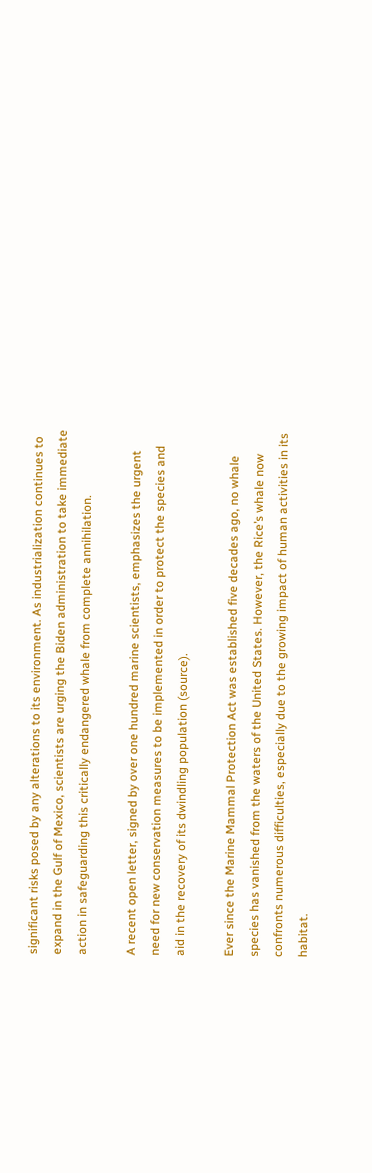significant risks posed by any alterations to its environment. As industrialization continues to expand in the Gulf of Mexico, scientists are urging the Biden administration to take immediate action in safeguarding this critically endangered whale from complete annihilation.

A recent open letter, signed by over one hundred marine scientists, emphasizes the urgent need for new conservation measures to be implemented in order to protect the species and aid in the recovery of its dwindling population (source).

Ever since the Marine Mammal Protection Act was established five decades ago, no whale species has vanished from the waters of the United States. However, the Rice’s whale now confronts numerous difficulties, especially due to the growing impact of human activities in its habitat.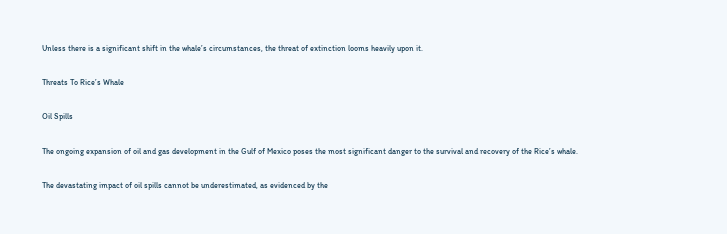Unless there is a significant shift in the whale’s circumstances, the threat of extinction looms heavily upon it.

Threats To Rice’s Whale

Oil Spills

The ongoing expansion of oil and gas development in the Gulf of Mexico poses the most significant danger to the survival and recovery of the Rice’s whale.

The devastating impact of oil spills cannot be underestimated, as evidenced by the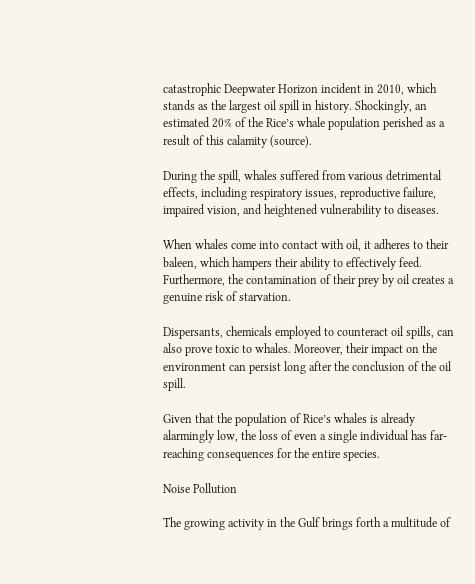catastrophic Deepwater Horizon incident in 2010, which stands as the largest oil spill in history. Shockingly, an estimated 20% of the Rice’s whale population perished as a result of this calamity (source).

During the spill, whales suffered from various detrimental effects, including respiratory issues, reproductive failure, impaired vision, and heightened vulnerability to diseases.

When whales come into contact with oil, it adheres to their baleen, which hampers their ability to effectively feed. Furthermore, the contamination of their prey by oil creates a genuine risk of starvation.

Dispersants, chemicals employed to counteract oil spills, can also prove toxic to whales. Moreover, their impact on the environment can persist long after the conclusion of the oil spill.

Given that the population of Rice’s whales is already alarmingly low, the loss of even a single individual has far-reaching consequences for the entire species.

Noise Pollution

The growing activity in the Gulf brings forth a multitude of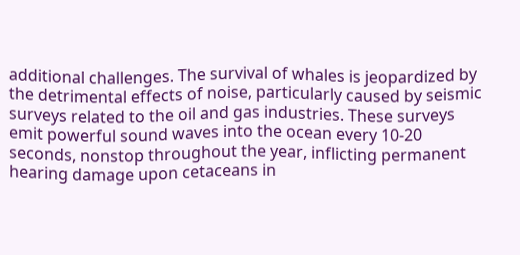additional challenges. The survival of whales is jeopardized by the detrimental effects of noise, particularly caused by seismic surveys related to the oil and gas industries. These surveys emit powerful sound waves into the ocean every 10-20 seconds, nonstop throughout the year, inflicting permanent hearing damage upon cetaceans in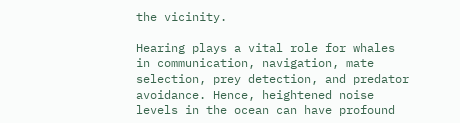the vicinity.

Hearing plays a vital role for whales in communication, navigation, mate selection, prey detection, and predator avoidance. Hence, heightened noise levels in the ocean can have profound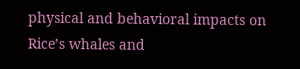physical and behavioral impacts on Rice’s whales and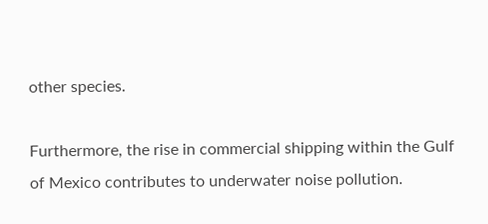other species.

Furthermore, the rise in commercial shipping within the Gulf of Mexico contributes to underwater noise pollution.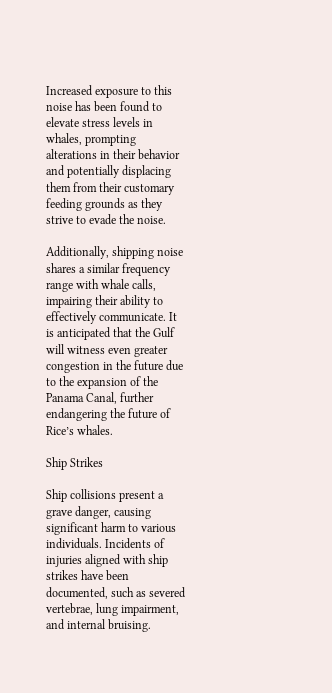Increased exposure to this noise has been found to elevate stress levels in whales, prompting alterations in their behavior and potentially displacing them from their customary feeding grounds as they strive to evade the noise.

Additionally, shipping noise shares a similar frequency range with whale calls, impairing their ability to effectively communicate. It is anticipated that the Gulf will witness even greater congestion in the future due to the expansion of the Panama Canal, further endangering the future of Rice’s whales.

Ship Strikes

Ship collisions present a grave danger, causing significant harm to various individuals. Incidents of injuries aligned with ship strikes have been documented, such as severed vertebrae, lung impairment, and internal bruising.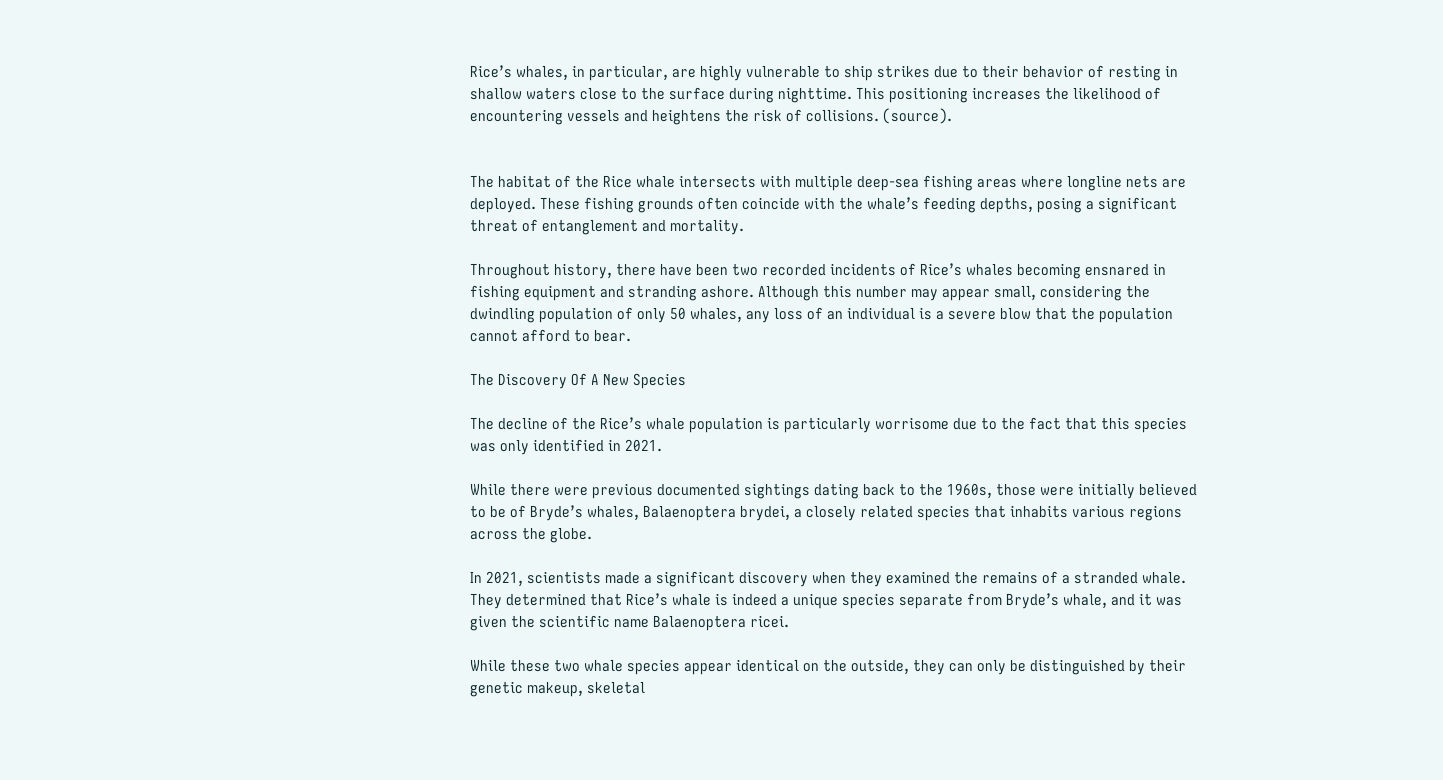Rice’s whales, in particular, are highly vulnerable to ship strikes due to their behavior of resting in shallow waters close to the surface during nighttime. This positioning increases the likelihood of encountering vessels and heightens the risk of collisions. (source).


The habitat of the Rice whale intersects with multiple deep-sea fishing areas where longline nets are deployed. These fishing grounds often coincide with the whale’s feeding depths, posing a significant threat of entanglement and mortality.

Throughout history, there have been two recorded incidents of Rice’s whales becoming ensnared in fishing equipment and stranding ashore. Although this number may appear small, considering the dwindling population of only 50 whales, any loss of an individual is a severe blow that the population cannot afford to bear.

The Discovery Of A New Species

The decline of the Rice’s whale population is particularly worrisome due to the fact that this species was only identified in 2021.

While there were previous documented sightings dating back to the 1960s, those were initially believed to be of Bryde’s whales, Balaenoptera brydei, a closely related species that inhabits various regions across the globe.

In 2021, scientists made a significant discovery when they examined the remains of a stranded whale. They determined that Rice’s whale is indeed a unique species separate from Bryde’s whale, and it was given the scientific name Balaenoptera ricei.

While these two whale species appear identical on the outside, they can only be distinguished by their genetic makeup, skeletal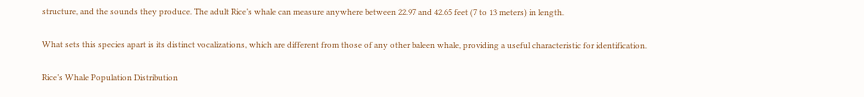structure, and the sounds they produce. The adult Rice’s whale can measure anywhere between 22.97 and 42.65 feet (7 to 13 meters) in length.

What sets this species apart is its distinct vocalizations, which are different from those of any other baleen whale, providing a useful characteristic for identification.

Rice’s Whale Population Distribution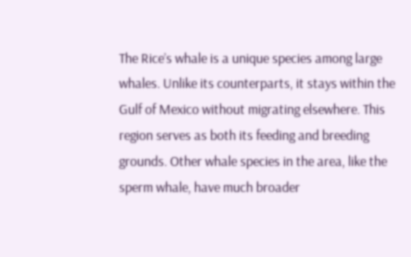The Rice’s whale is a unique species among large whales. Unlike its counterparts, it stays within the Gulf of Mexico without migrating elsewhere. This region serves as both its feeding and breeding grounds. Other whale species in the area, like the sperm whale, have much broader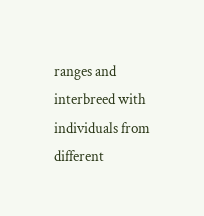ranges and interbreed with individuals from different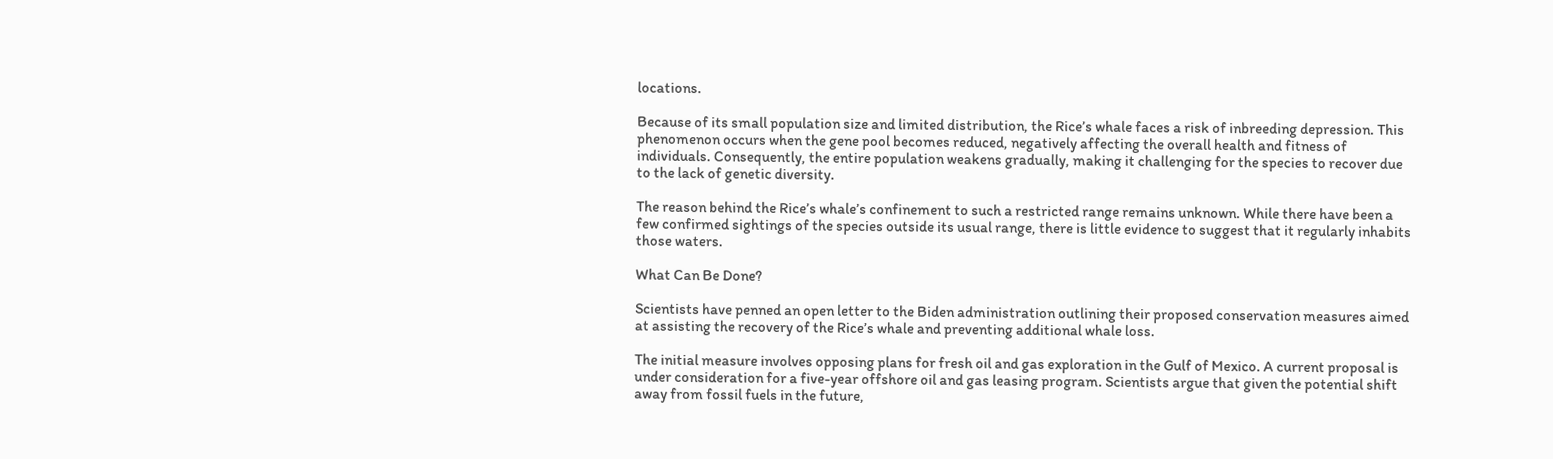locations.

Because of its small population size and limited distribution, the Rice’s whale faces a risk of inbreeding depression. This phenomenon occurs when the gene pool becomes reduced, negatively affecting the overall health and fitness of individuals. Consequently, the entire population weakens gradually, making it challenging for the species to recover due to the lack of genetic diversity.

The reason behind the Rice’s whale’s confinement to such a restricted range remains unknown. While there have been a few confirmed sightings of the species outside its usual range, there is little evidence to suggest that it regularly inhabits those waters.

What Can Be Done?

Scientists have penned an open letter to the Biden administration outlining their proposed conservation measures aimed at assisting the recovery of the Rice’s whale and preventing additional whale loss.

The initial measure involves opposing plans for fresh oil and gas exploration in the Gulf of Mexico. A current proposal is under consideration for a five-year offshore oil and gas leasing program. Scientists argue that given the potential shift away from fossil fuels in the future,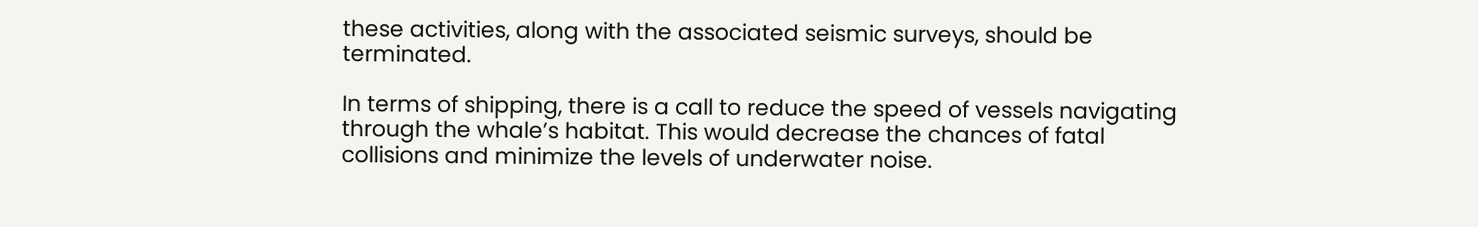these activities, along with the associated seismic surveys, should be terminated.

In terms of shipping, there is a call to reduce the speed of vessels navigating through the whale’s habitat. This would decrease the chances of fatal collisions and minimize the levels of underwater noise.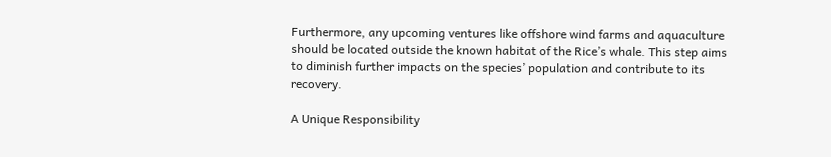Furthermore, any upcoming ventures like offshore wind farms and aquaculture should be located outside the known habitat of the Rice’s whale. This step aims to diminish further impacts on the species’ population and contribute to its recovery.

A Unique Responsibility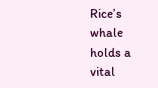Rice’s whale holds a vital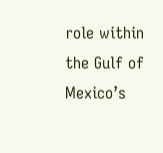role within the Gulf of Mexico’s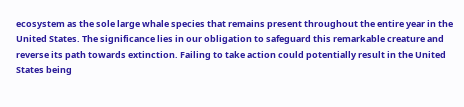ecosystem as the sole large whale species that remains present throughout the entire year in the United States. The significance lies in our obligation to safeguard this remarkable creature and reverse its path towards extinction. Failing to take action could potentially result in the United States being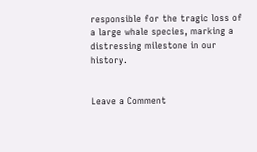responsible for the tragic loss of a large whale species, marking a distressing milestone in our history.


Leave a Comment